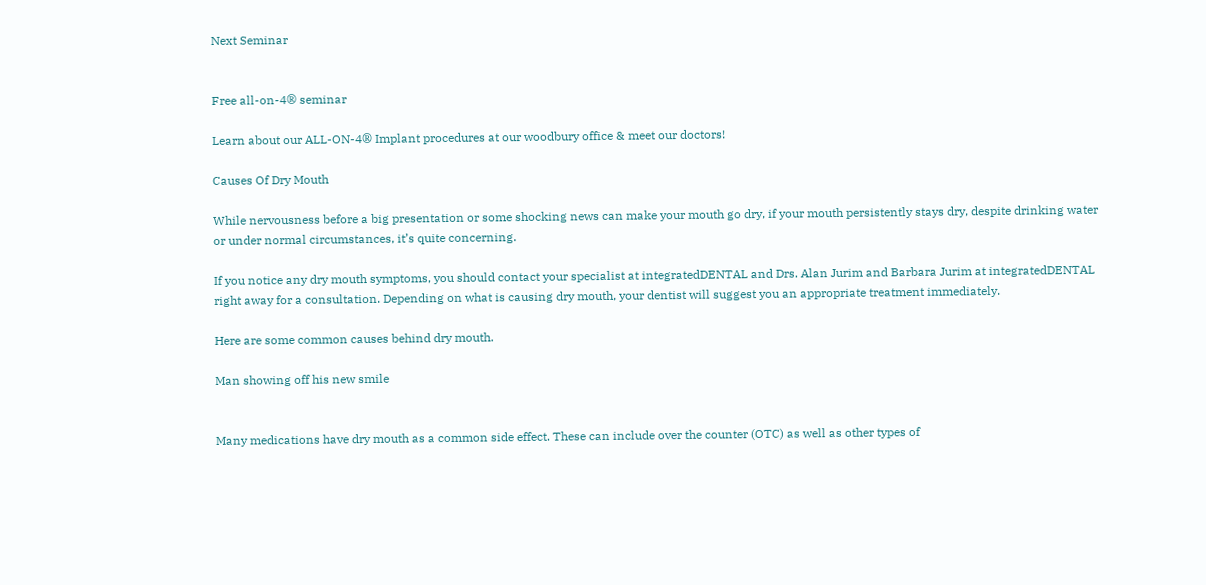Next Seminar


Free all-on-4® seminar

Learn about our ALL-ON-4® Implant procedures at our woodbury office & meet our doctors!

Causes Of Dry Mouth

While nervousness before a big presentation or some shocking news can make your mouth go dry, if your mouth persistently stays dry, despite drinking water or under normal circumstances, it’s quite concerning.

If you notice any dry mouth symptoms, you should contact your specialist at integratedDENTAL and Drs. Alan Jurim and Barbara Jurim at integratedDENTAL right away for a consultation. Depending on what is causing dry mouth, your dentist will suggest you an appropriate treatment immediately.

Here are some common causes behind dry mouth.

Man showing off his new smile


Many medications have dry mouth as a common side effect. These can include over the counter (OTC) as well as other types of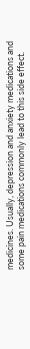medicines. Usually, depression and anxiety medications and some pain medications commonly lead to this side effect.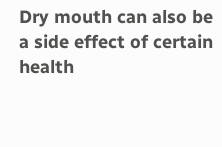Dry mouth can also be a side effect of certain health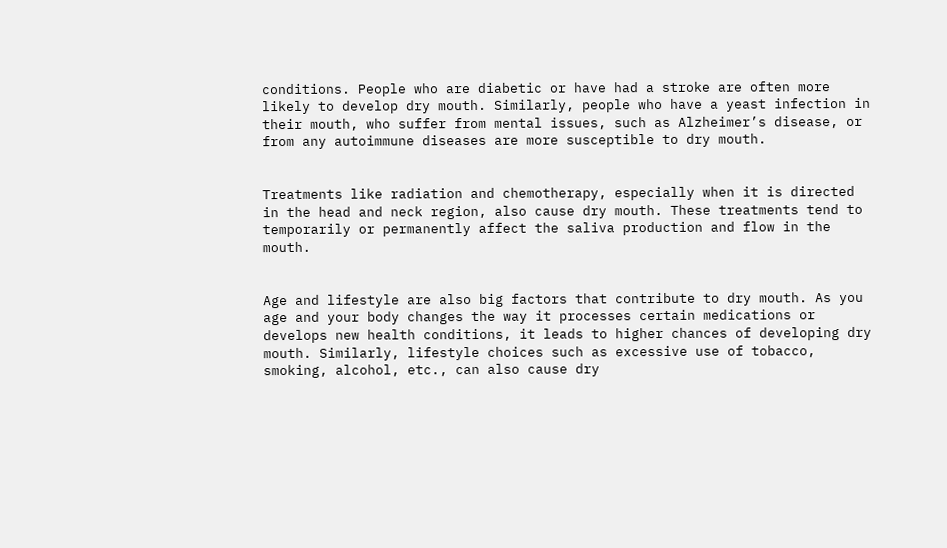conditions. People who are diabetic or have had a stroke are often more likely to develop dry mouth. Similarly, people who have a yeast infection in their mouth, who suffer from mental issues, such as Alzheimer’s disease, or from any autoimmune diseases are more susceptible to dry mouth.


Treatments like radiation and chemotherapy, especially when it is directed in the head and neck region, also cause dry mouth. These treatments tend to temporarily or permanently affect the saliva production and flow in the mouth.


Age and lifestyle are also big factors that contribute to dry mouth. As you age and your body changes the way it processes certain medications or develops new health conditions, it leads to higher chances of developing dry mouth. Similarly, lifestyle choices such as excessive use of tobacco, smoking, alcohol, etc., can also cause dry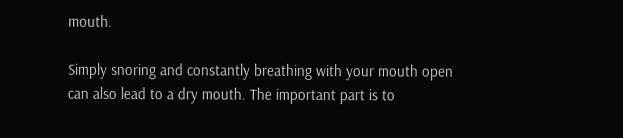mouth.

Simply snoring and constantly breathing with your mouth open can also lead to a dry mouth. The important part is to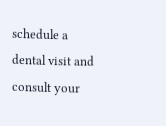schedule a dental visit and consult your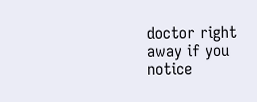doctor right away if you notice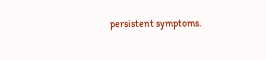persistent symptoms.